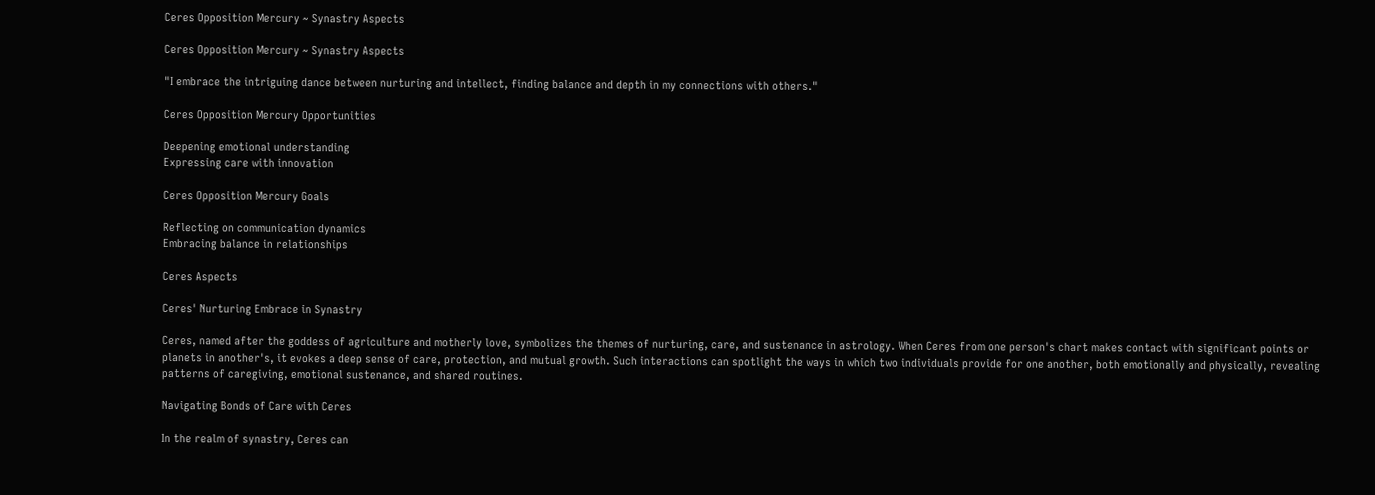Ceres Opposition Mercury ~ Synastry Aspects

Ceres Opposition Mercury ~ Synastry Aspects

"I embrace the intriguing dance between nurturing and intellect, finding balance and depth in my connections with others."

Ceres Opposition Mercury Opportunities

Deepening emotional understanding
Expressing care with innovation

Ceres Opposition Mercury Goals

Reflecting on communication dynamics
Embracing balance in relationships

Ceres Aspects

Ceres' Nurturing Embrace in Synastry

Ceres, named after the goddess of agriculture and motherly love, symbolizes the themes of nurturing, care, and sustenance in astrology. When Ceres from one person's chart makes contact with significant points or planets in another's, it evokes a deep sense of care, protection, and mutual growth. Such interactions can spotlight the ways in which two individuals provide for one another, both emotionally and physically, revealing patterns of caregiving, emotional sustenance, and shared routines.

Navigating Bonds of Care with Ceres

In the realm of synastry, Ceres can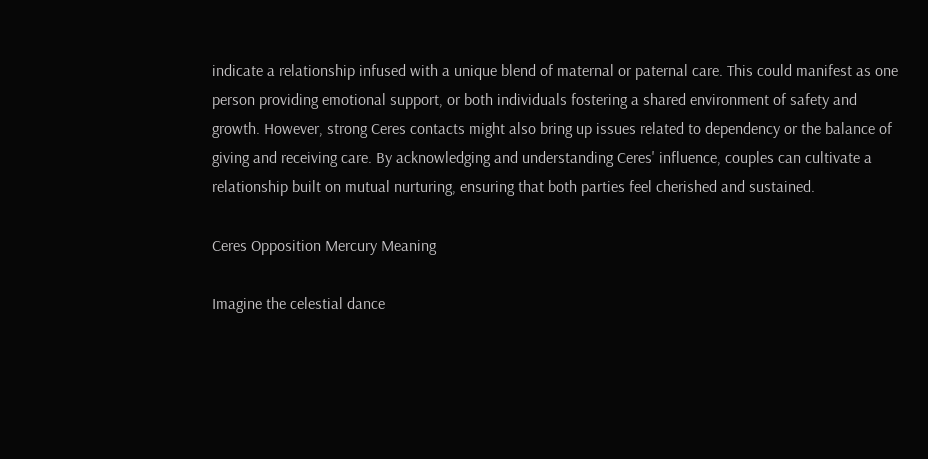indicate a relationship infused with a unique blend of maternal or paternal care. This could manifest as one person providing emotional support, or both individuals fostering a shared environment of safety and growth. However, strong Ceres contacts might also bring up issues related to dependency or the balance of giving and receiving care. By acknowledging and understanding Ceres' influence, couples can cultivate a relationship built on mutual nurturing, ensuring that both parties feel cherished and sustained.

Ceres Opposition Mercury Meaning

Imagine the celestial dance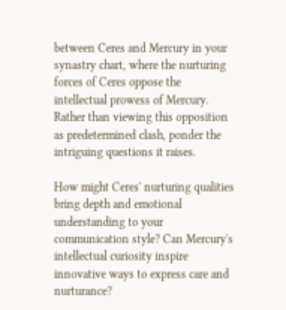between Ceres and Mercury in your synastry chart, where the nurturing forces of Ceres oppose the intellectual prowess of Mercury. Rather than viewing this opposition as predetermined clash, ponder the intriguing questions it raises.

How might Ceres' nurturing qualities bring depth and emotional understanding to your communication style? Can Mercury's intellectual curiosity inspire innovative ways to express care and nurturance?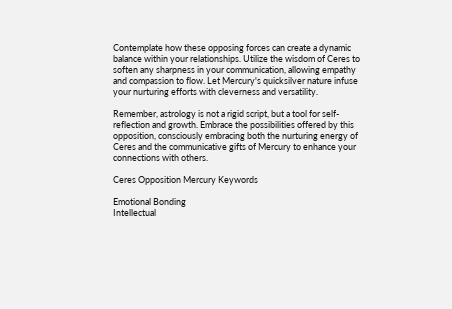Contemplate how these opposing forces can create a dynamic balance within your relationships. Utilize the wisdom of Ceres to soften any sharpness in your communication, allowing empathy and compassion to flow. Let Mercury's quicksilver nature infuse your nurturing efforts with cleverness and versatility.

Remember, astrology is not a rigid script, but a tool for self-reflection and growth. Embrace the possibilities offered by this opposition, consciously embracing both the nurturing energy of Ceres and the communicative gifts of Mercury to enhance your connections with others.

Ceres Opposition Mercury Keywords

Emotional Bonding
Intellectual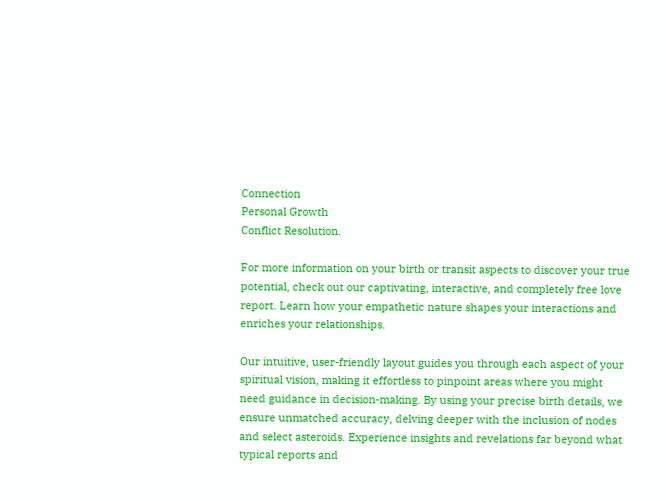Connection
Personal Growth
Conflict Resolution.

For more information on your birth or transit aspects to discover your true potential, check out our captivating, interactive, and completely free love report. Learn how your empathetic nature shapes your interactions and enriches your relationships.

Our intuitive, user-friendly layout guides you through each aspect of your spiritual vision, making it effortless to pinpoint areas where you might need guidance in decision-making. By using your precise birth details, we ensure unmatched accuracy, delving deeper with the inclusion of nodes and select asteroids. Experience insights and revelations far beyond what typical reports and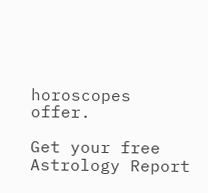horoscopes offer.

Get your free Astrology Report